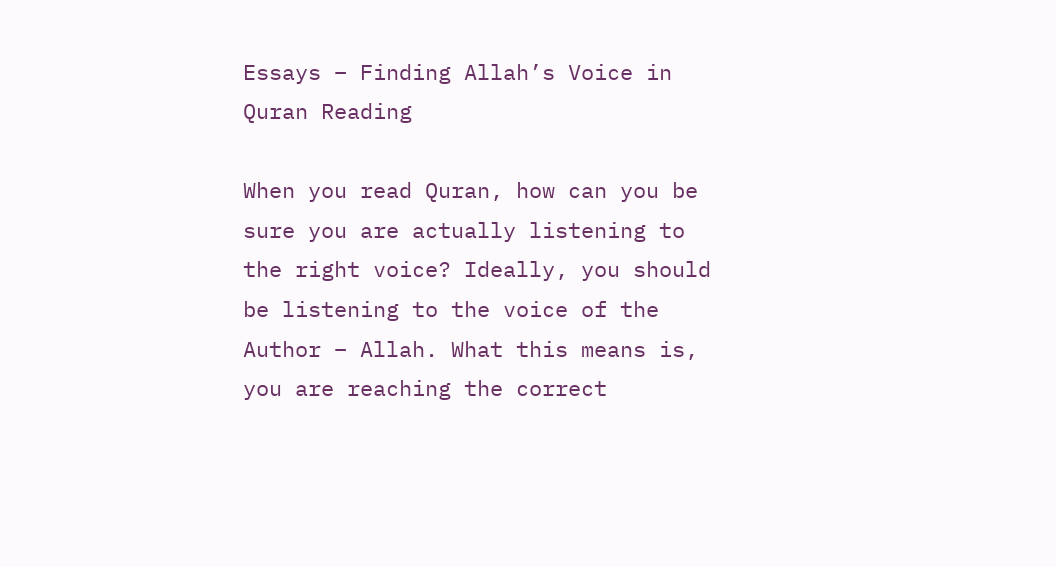Essays – Finding Allah’s Voice in Quran Reading

When you read Quran, how can you be sure you are actually listening to the right voice? Ideally, you should be listening to the voice of the Author – Allah. What this means is, you are reaching the correct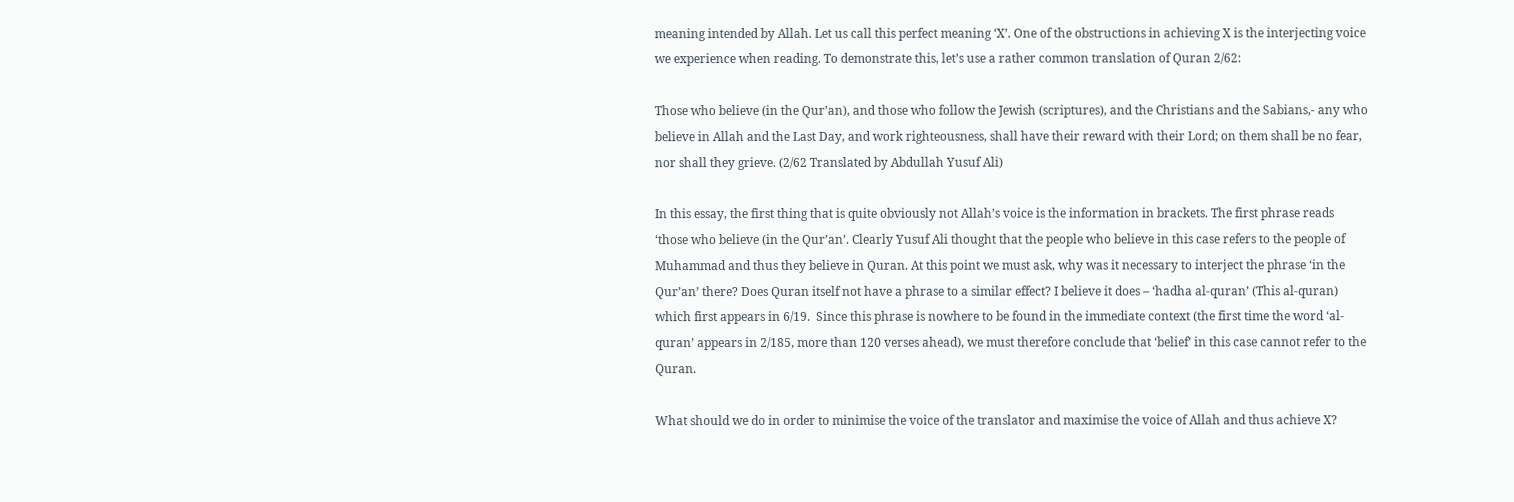meaning intended by Allah. Let us call this perfect meaning ‘X’. One of the obstructions in achieving X is the interjecting voice we experience when reading. To demonstrate this, let’s use a rather common translation of Quran 2/62:

Those who believe (in the Qur’an), and those who follow the Jewish (scriptures), and the Christians and the Sabians,- any who believe in Allah and the Last Day, and work righteousness, shall have their reward with their Lord; on them shall be no fear, nor shall they grieve. (2/62 Translated by Abdullah Yusuf Ali)

In this essay, the first thing that is quite obviously not Allah’s voice is the information in brackets. The first phrase reads ‘those who believe (in the Qur’an’. Clearly Yusuf Ali thought that the people who believe in this case refers to the people of Muhammad and thus they believe in Quran. At this point we must ask, why was it necessary to interject the phrase ‘in the Qur’an’ there? Does Quran itself not have a phrase to a similar effect? I believe it does – ‘hadha al-quran’ (This al-quran) which first appears in 6/19.  Since this phrase is nowhere to be found in the immediate context (the first time the word ‘al-quran’ appears in 2/185, more than 120 verses ahead), we must therefore conclude that ‘belief’ in this case cannot refer to the Quran.

What should we do in order to minimise the voice of the translator and maximise the voice of Allah and thus achieve X?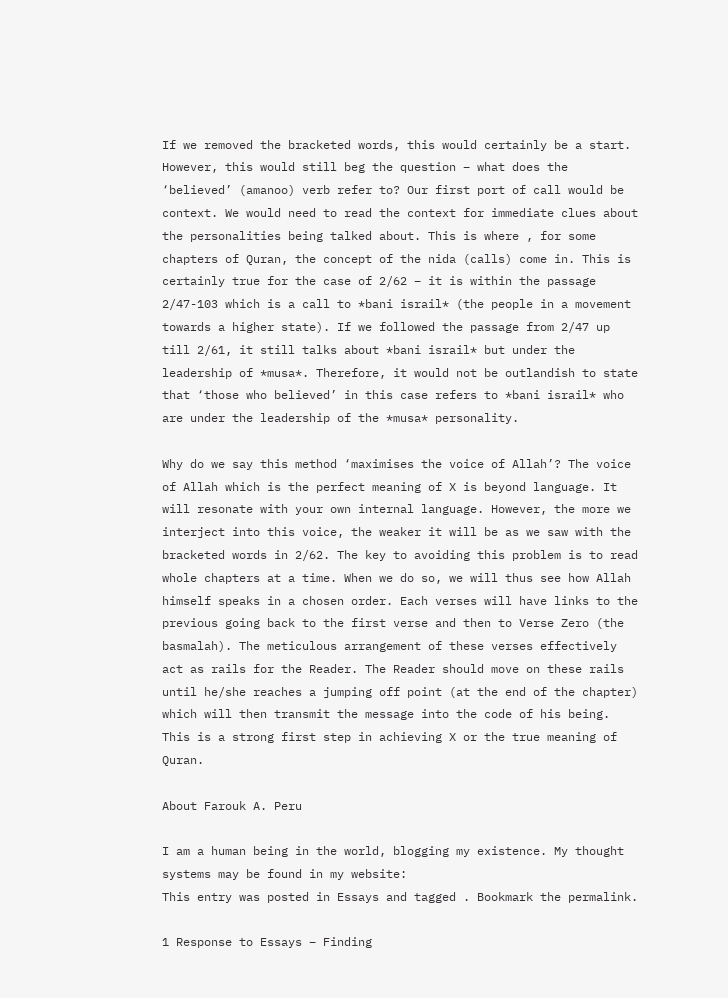If we removed the bracketed words, this would certainly be a start. However, this would still beg the question – what does the ‘believed’ (amanoo) verb refer to? Our first port of call would be context. We would need to read the context for immediate clues about the personalities being talked about. This is where , for some chapters of Quran, the concept of the nida (calls) come in. This is certainly true for the case of 2/62 – it is within the passage 2/47-103 which is a call to *bani israil* (the people in a movement towards a higher state). If we followed the passage from 2/47 up till 2/61, it still talks about *bani israil* but under the leadership of *musa*. Therefore, it would not be outlandish to state that ‘those who believed’ in this case refers to *bani israil* who are under the leadership of the *musa* personality.

Why do we say this method ‘maximises the voice of Allah’? The voice of Allah which is the perfect meaning of X is beyond language. It will resonate with your own internal language. However, the more we interject into this voice, the weaker it will be as we saw with the bracketed words in 2/62. The key to avoiding this problem is to read whole chapters at a time. When we do so, we will thus see how Allah himself speaks in a chosen order. Each verses will have links to the previous going back to the first verse and then to Verse Zero (the basmalah). The meticulous arrangement of these verses effectively act as rails for the Reader. The Reader should move on these rails until he/she reaches a jumping off point (at the end of the chapter) which will then transmit the message into the code of his being. This is a strong first step in achieving X or the true meaning of Quran.

About Farouk A. Peru

I am a human being in the world, blogging my existence. My thought systems may be found in my website:
This entry was posted in Essays and tagged . Bookmark the permalink.

1 Response to Essays – Finding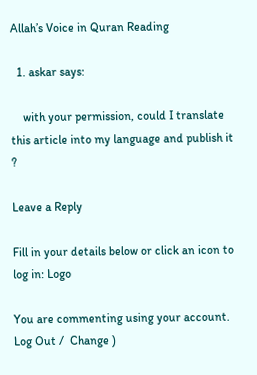Allah’s Voice in Quran Reading

  1. askar says:

    with your permission, could I translate this article into my language and publish it ?

Leave a Reply

Fill in your details below or click an icon to log in: Logo

You are commenting using your account. Log Out /  Change )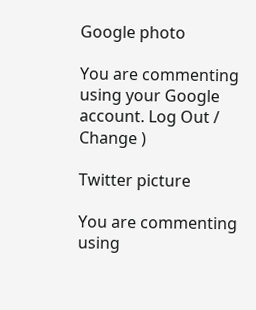Google photo

You are commenting using your Google account. Log Out /  Change )

Twitter picture

You are commenting using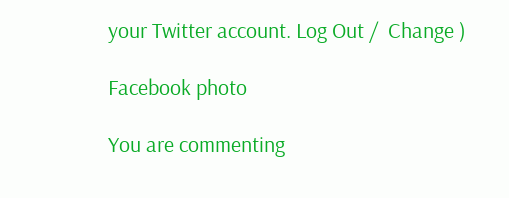your Twitter account. Log Out /  Change )

Facebook photo

You are commenting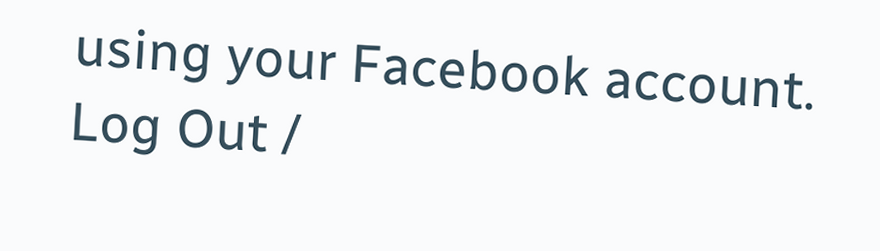using your Facebook account. Log Out /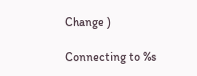Change )

Connecting to %s